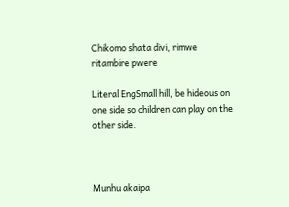Chikomo shata divi, rimwe ritambire pwere

Literal EngSmall hill, be hideous on one side so children can play on the other side.



Munhu akaipa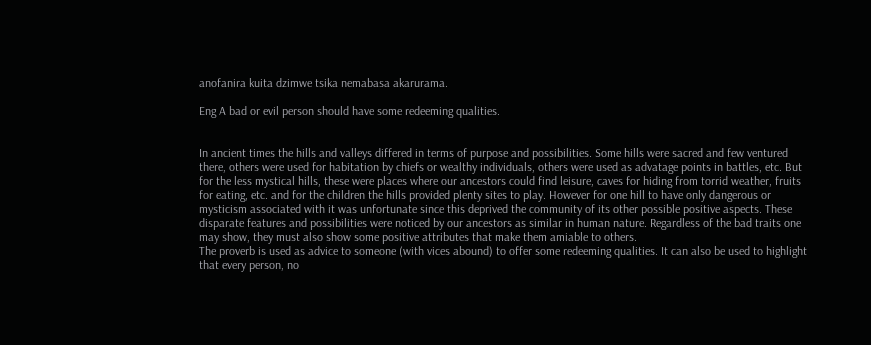anofanira kuita dzimwe tsika nemabasa akarurama.

Eng A bad or evil person should have some redeeming qualities.


In ancient times the hills and valleys differed in terms of purpose and possibilities. Some hills were sacred and few ventured there, others were used for habitation by chiefs or wealthy individuals, others were used as advatage points in battles, etc. But for the less mystical hills, these were places where our ancestors could find leisure, caves for hiding from torrid weather, fruits for eating, etc. and for the children the hills provided plenty sites to play. However for one hill to have only dangerous or mysticism associated with it was unfortunate since this deprived the community of its other possible positive aspects. These disparate features and possibilities were noticed by our ancestors as similar in human nature. Regardless of the bad traits one may show, they must also show some positive attributes that make them amiable to others.
The proverb is used as advice to someone (with vices abound) to offer some redeeming qualities. It can also be used to highlight that every person, no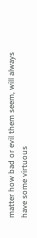matter how bad or evil them seem, will always have some virtuous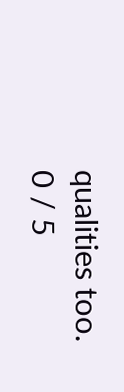qualities too.
0 / 5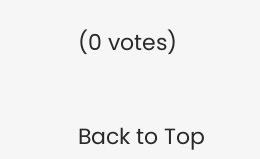(0 votes)


Back to Top